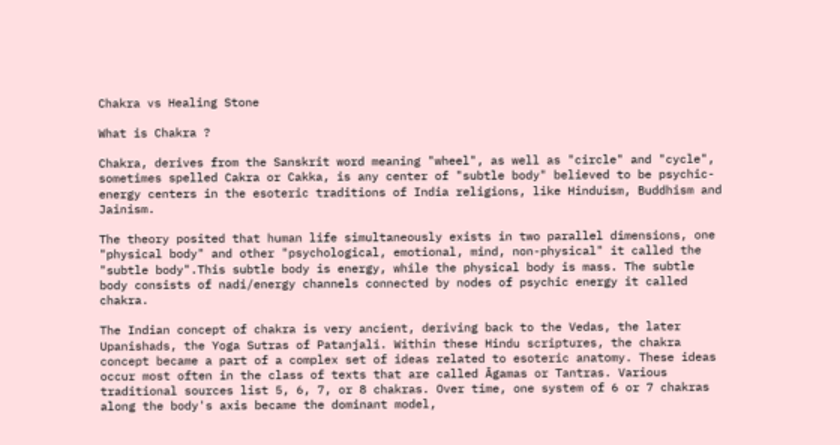Chakra vs Healing Stone

What is Chakra ?

Chakra, derives from the Sanskrit word meaning "wheel", as well as "circle" and "cycle", sometimes spelled Cakra or Cakka, is any center of "subtle body" believed to be psychic-energy centers in the esoteric traditions of India religions, like Hinduism, Buddhism and Jainism.

The theory posited that human life simultaneously exists in two parallel dimensions, one "physical body" and other "psychological, emotional, mind, non-physical" it called the "subtle body".This subtle body is energy, while the physical body is mass. The subtle body consists of nadi/energy channels connected by nodes of psychic energy it called chakra.

The Indian concept of chakra is very ancient, deriving back to the Vedas, the later Upanishads, the Yoga Sutras of Patanjali. Within these Hindu scriptures, the chakra concept became a part of a complex set of ideas related to esoteric anatomy. These ideas occur most often in the class of texts that are called Āgamas or Tantras. Various traditional sources list 5, 6, 7, or 8 chakras. Over time, one system of 6 or 7 chakras along the body's axis became the dominant model,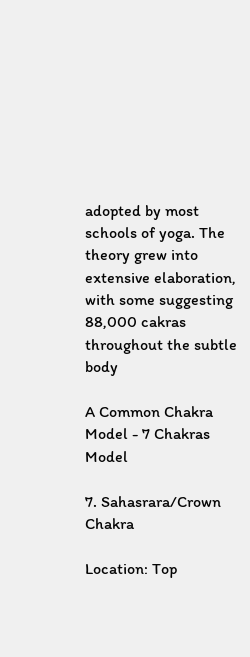adopted by most schools of yoga. The theory grew into extensive elaboration, with some suggesting 88,000 cakras throughout the subtle body

A Common Chakra Model - 7 Chakras Model

7. Sahasrara/Crown Chakra

Location: Top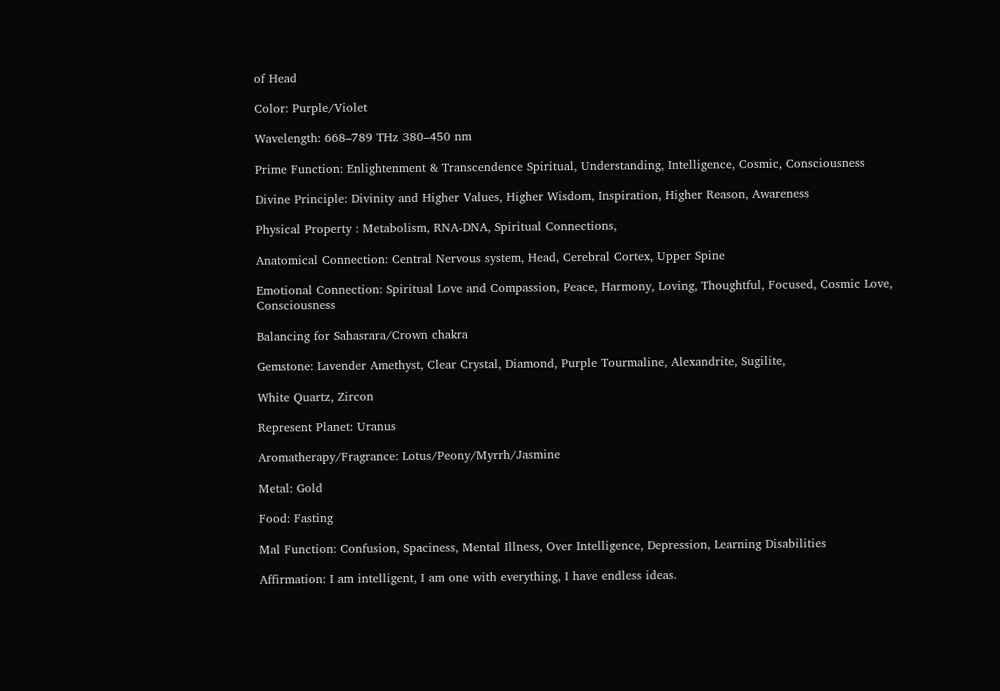of Head

Color: Purple/Violet

Wavelength: 668–789 THz 380–450 nm

Prime Function: Enlightenment & Transcendence Spiritual, Understanding, Intelligence, Cosmic, Consciousness

Divine Principle: Divinity and Higher Values, Higher Wisdom, Inspiration, Higher Reason, Awareness

Physical Property : Metabolism, RNA-DNA, Spiritual Connections,

Anatomical Connection: Central Nervous system, Head, Cerebral Cortex, Upper Spine

Emotional Connection: Spiritual Love and Compassion, Peace, Harmony, Loving, Thoughtful, Focused, Cosmic Love, Consciousness

Balancing for Sahasrara/Crown chakra

Gemstone: Lavender Amethyst, Clear Crystal, Diamond, Purple Tourmaline, Alexandrite, Sugilite,

White Quartz, Zircon

Represent Planet: Uranus

Aromatherapy/Fragrance: Lotus/Peony/Myrrh/Jasmine

Metal: Gold

Food: Fasting

Mal Function: Confusion, Spaciness, Mental Illness, Over Intelligence, Depression, Learning Disabilities

Affirmation: I am intelligent, I am one with everything, I have endless ideas.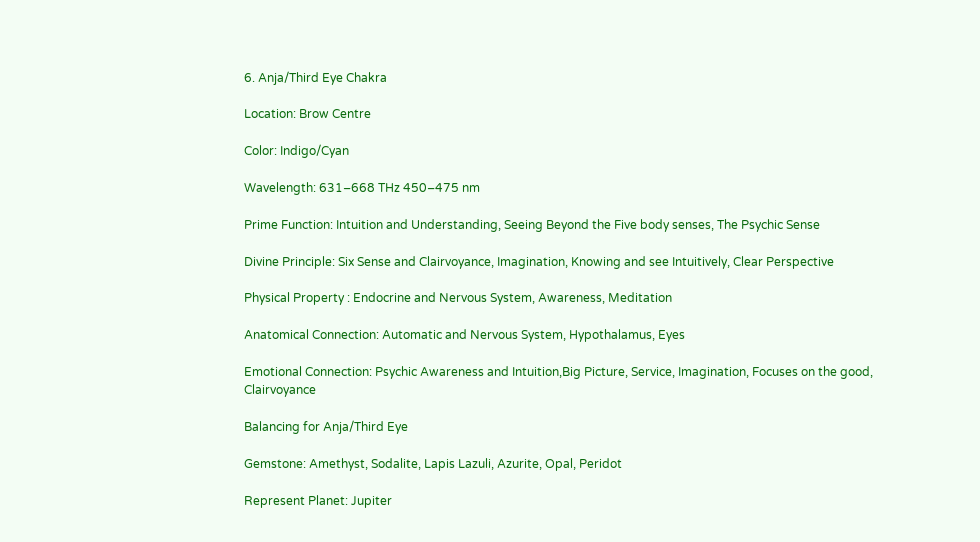6. Anja/Third Eye Chakra

Location: Brow Centre

Color: Indigo/Cyan

Wavelength: 631–668 THz 450–475 nm

Prime Function: Intuition and Understanding, Seeing Beyond the Five body senses, The Psychic Sense

Divine Principle: Six Sense and Clairvoyance, Imagination, Knowing and see Intuitively, Clear Perspective

Physical Property : Endocrine and Nervous System, Awareness, Meditation

Anatomical Connection: Automatic and Nervous System, Hypothalamus, Eyes

Emotional Connection: Psychic Awareness and Intuition,Big Picture, Service, Imagination, Focuses on the good, Clairvoyance

Balancing for Anja/Third Eye

Gemstone: Amethyst, Sodalite, Lapis Lazuli, Azurite, Opal, Peridot

Represent Planet: Jupiter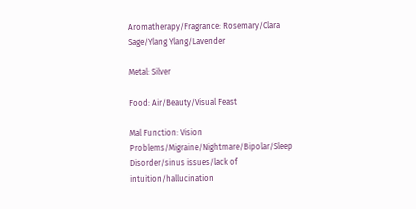Aromatherapy/Fragrance: Rosemary/Clara Sage/Ylang Ylang/Lavender

Metal: Silver

Food: Air/Beauty/Visual Feast

Mal Function: Vision Problems/Migraine/Nightmare/Bipolar/Sleep Disorder/sinus issues/lack of intuition/hallucination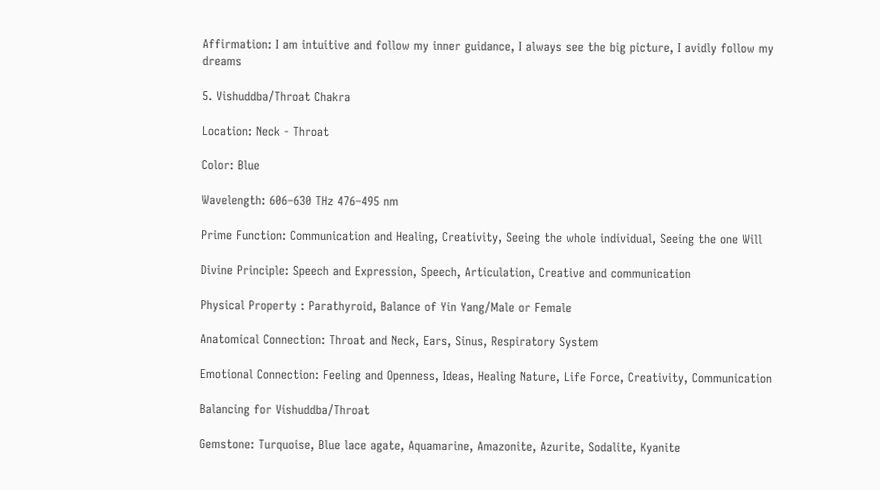Affirmation: I am intuitive and follow my inner guidance, I always see the big picture, I avidly follow my dreams

5. Vishuddba/Throat Chakra

Location: Neck - Throat

Color: Blue

Wavelength: 606–630 THz 476–495 nm

Prime Function: Communication and Healing, Creativity, Seeing the whole individual, Seeing the one Will

Divine Principle: Speech and Expression, Speech, Articulation, Creative and communication

Physical Property : Parathyroid, Balance of Yin Yang/Male or Female

Anatomical Connection: Throat and Neck, Ears, Sinus, Respiratory System

Emotional Connection: Feeling and Openness, Ideas, Healing Nature, Life Force, Creativity, Communication

Balancing for Vishuddba/Throat

Gemstone: Turquoise, Blue lace agate, Aquamarine, Amazonite, Azurite, Sodalite, Kyanite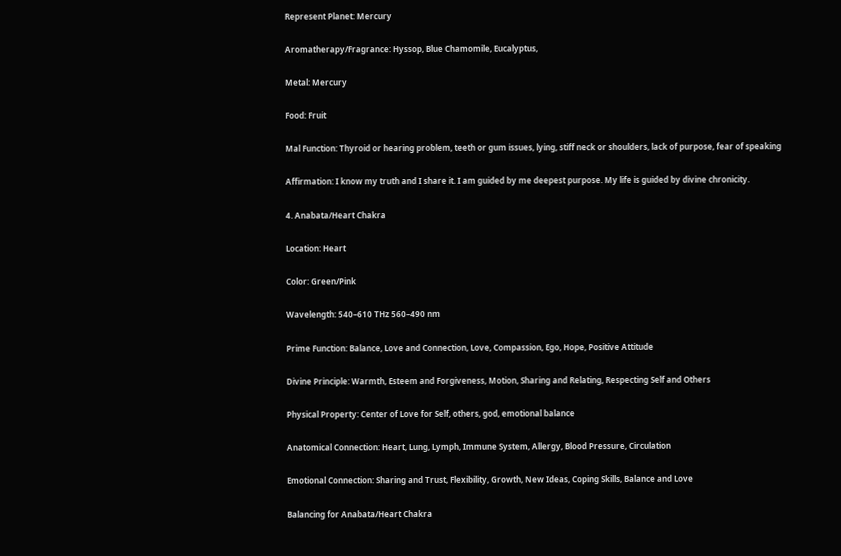Represent Planet: Mercury

Aromatherapy/Fragrance: Hyssop, Blue Chamomile, Eucalyptus,

Metal: Mercury

Food: Fruit

Mal Function: Thyroid or hearing problem, teeth or gum issues, lying, stiff neck or shoulders, lack of purpose, fear of speaking

Affirmation: I know my truth and I share it. I am guided by me deepest purpose. My life is guided by divine chronicity.

4. Anabata/Heart Chakra

Location: Heart

Color: Green/Pink

Wavelength: 540–610 THz 560–490 nm

Prime Function: Balance, Love and Connection, Love, Compassion, Ego, Hope, Positive Attitude

Divine Principle: Warmth, Esteem and Forgiveness, Motion, Sharing and Relating, Respecting Self and Others

Physical Property: Center of Love for Self, others, god, emotional balance

Anatomical Connection: Heart, Lung, Lymph, Immune System, Allergy, Blood Pressure, Circulation

Emotional Connection: Sharing and Trust, Flexibility, Growth, New Ideas, Coping Skills, Balance and Love

Balancing for Anabata/Heart Chakra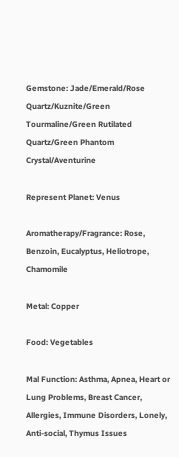Gemstone: Jade/Emerald/Rose Quartz/Kuznite/Green Tourmaline/Green Rutilated Quartz/Green Phantom Crystal/Aventurine

Represent Planet: Venus

Aromatherapy/Fragrance: Rose, Benzoin, Eucalyptus, Heliotrope, Chamomile

Metal: Copper

Food: Vegetables

Mal Function: Asthma, Apnea, Heart or Lung Problems, Breast Cancer, Allergies, Immune Disorders, Lonely, Anti-social, Thymus Issues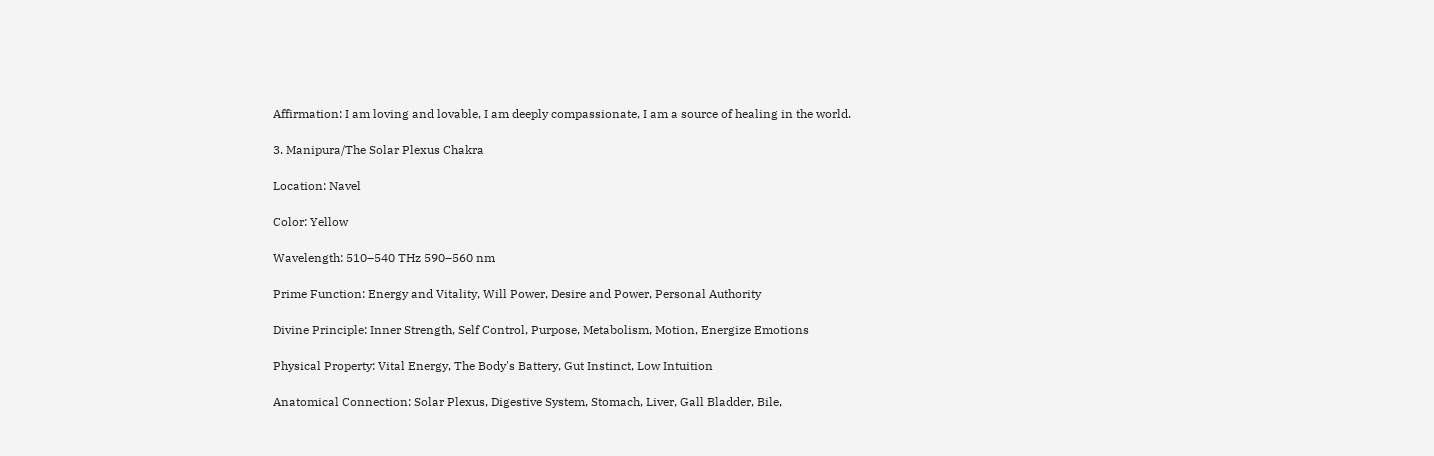Affirmation: I am loving and lovable, I am deeply compassionate, I am a source of healing in the world.

3. Manipura/The Solar Plexus Chakra

Location: Navel

Color: Yellow

Wavelength: 510–540 THz 590–560 nm

Prime Function: Energy and Vitality, Will Power, Desire and Power, Personal Authority

Divine Principle: Inner Strength, Self Control, Purpose, Metabolism, Motion, Energize Emotions

Physical Property: Vital Energy, The Body's Battery, Gut Instinct, Low Intuition

Anatomical Connection: Solar Plexus, Digestive System, Stomach, Liver, Gall Bladder, Bile,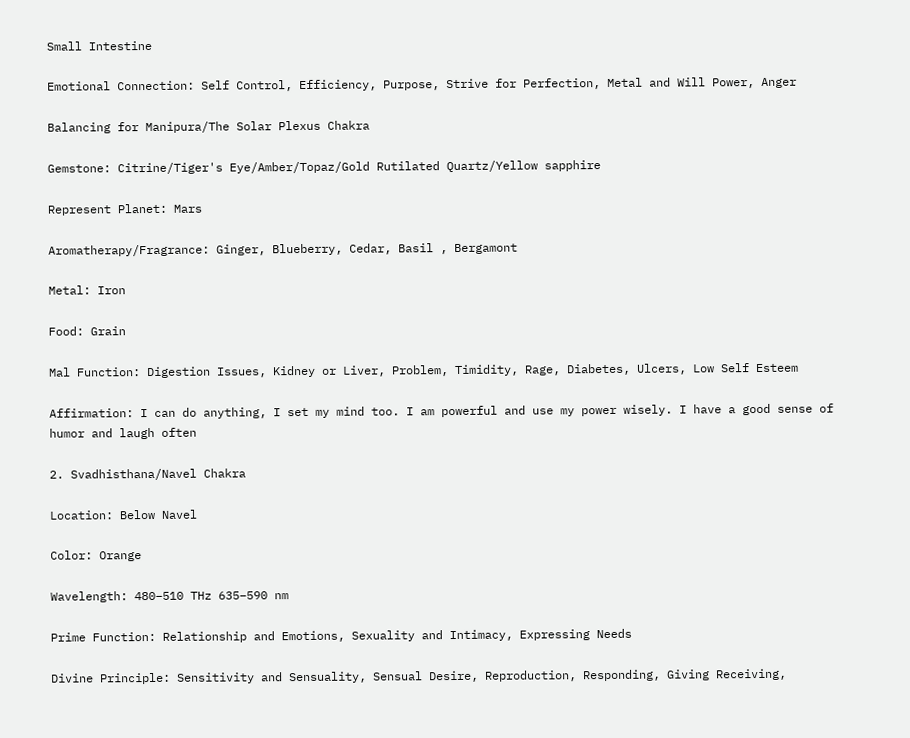Small Intestine

Emotional Connection: Self Control, Efficiency, Purpose, Strive for Perfection, Metal and Will Power, Anger

Balancing for Manipura/The Solar Plexus Chakra

Gemstone: Citrine/Tiger's Eye/Amber/Topaz/Gold Rutilated Quartz/Yellow sapphire

Represent Planet: Mars

Aromatherapy/Fragrance: Ginger, Blueberry, Cedar, Basil , Bergamont

Metal: Iron

Food: Grain

Mal Function: Digestion Issues, Kidney or Liver, Problem, Timidity, Rage, Diabetes, Ulcers, Low Self Esteem

Affirmation: I can do anything, I set my mind too. I am powerful and use my power wisely. I have a good sense of humor and laugh often

2. Svadhisthana/Navel Chakra

Location: Below Navel

Color: Orange

Wavelength: 480–510 THz 635–590 nm

Prime Function: Relationship and Emotions, Sexuality and Intimacy, Expressing Needs

Divine Principle: Sensitivity and Sensuality, Sensual Desire, Reproduction, Responding, Giving Receiving,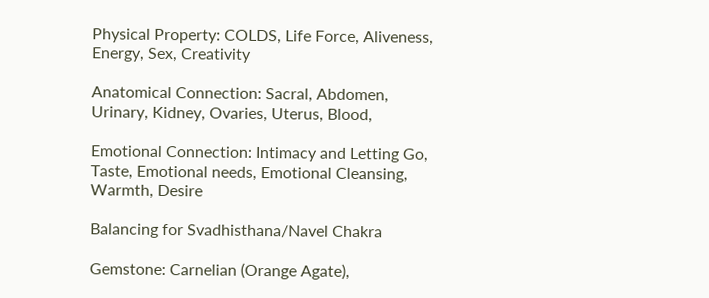Physical Property: COLDS, Life Force, Aliveness, Energy, Sex, Creativity

Anatomical Connection: Sacral, Abdomen, Urinary, Kidney, Ovaries, Uterus, Blood,

Emotional Connection: Intimacy and Letting Go, Taste, Emotional needs, Emotional Cleansing, Warmth, Desire

Balancing for Svadhisthana/Navel Chakra

Gemstone: Carnelian (Orange Agate),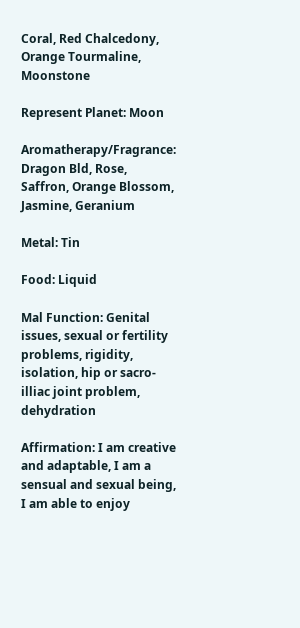Coral, Red Chalcedony, Orange Tourmaline, Moonstone

Represent Planet: Moon

Aromatherapy/Fragrance: Dragon Bld, Rose, Saffron, Orange Blossom, Jasmine, Geranium

Metal: Tin

Food: Liquid

Mal Function: Genital issues, sexual or fertility problems, rigidity, isolation, hip or sacro-illiac joint problem, dehydration

Affirmation: I am creative and adaptable, I am a sensual and sexual being, I am able to enjoy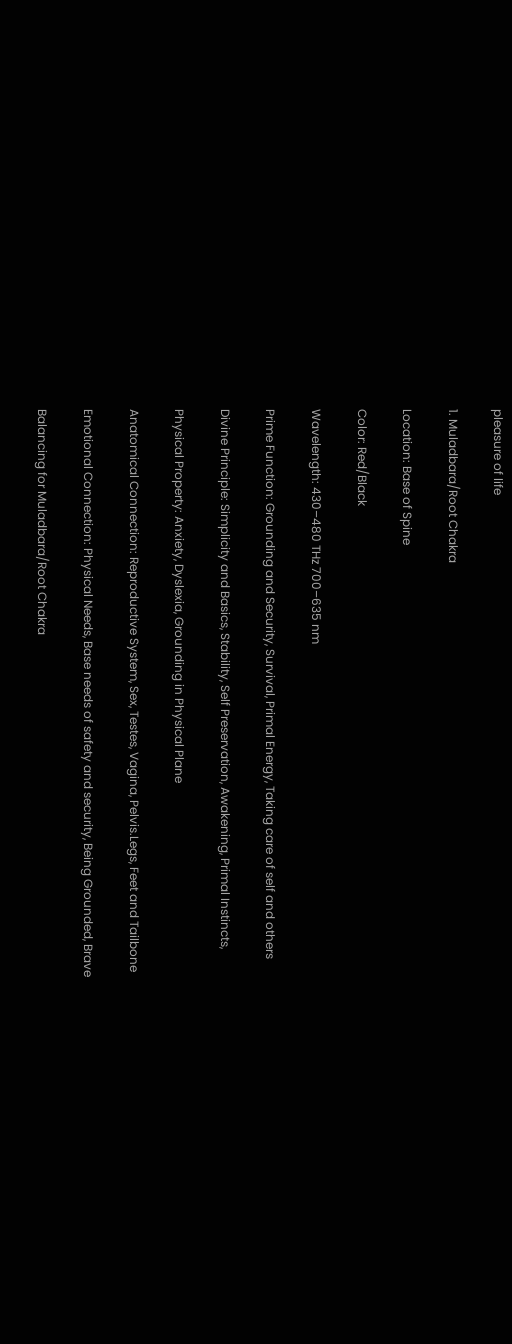pleasure of life

1. Muladbara/Root Chakra

Location: Base of Spine

Color: Red/Black

Wavelength: 430–480 THz 700–635 nm

Prime Function: Grounding and Security, Survival, Primal Energy, Taking care of self and others

Divine Principle: Simplicity and Basics, Stability, Self Preservation, Awakening, Primal Instincts,

Physical Property: Anxiety, Dyslexia, Grounding in Physical Plane

Anatomical Connection: Reproductive System, Sex, Testes, Vagina, Pelvis.Legs, Feet and Tailbone

Emotional Connection: Physical Needs, Base needs of safety and security, Being Grounded, Brave

Balancing for Muladbara/Root Chakra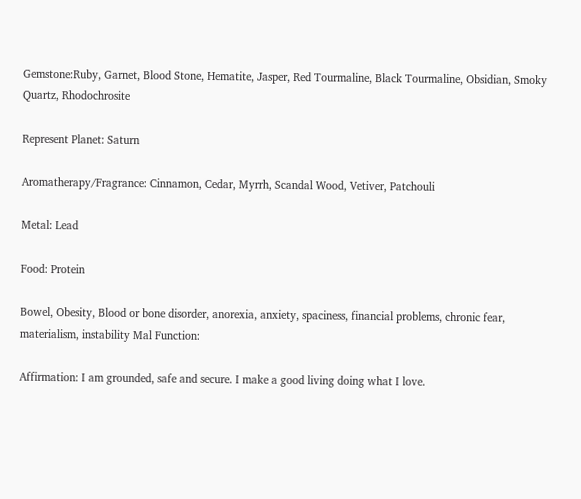Gemstone:Ruby, Garnet, Blood Stone, Hematite, Jasper, Red Tourmaline, Black Tourmaline, Obsidian, Smoky Quartz, Rhodochrosite

Represent Planet: Saturn

Aromatherapy/Fragrance: Cinnamon, Cedar, Myrrh, Scandal Wood, Vetiver, Patchouli

Metal: Lead

Food: Protein

Bowel, Obesity, Blood or bone disorder, anorexia, anxiety, spaciness, financial problems, chronic fear, materialism, instability Mal Function:

Affirmation: I am grounded, safe and secure. I make a good living doing what I love.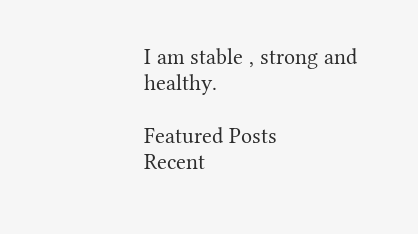I am stable , strong and healthy.

Featured Posts
Recent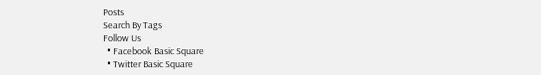Posts
Search By Tags
Follow Us
  • Facebook Basic Square
  • Twitter Basic Square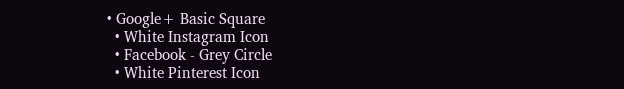• Google+ Basic Square
  • White Instagram Icon
  • Facebook - Grey Circle
  • White Pinterest Icon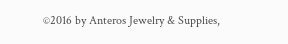©2016 by Anteros Jewelry & Supplies,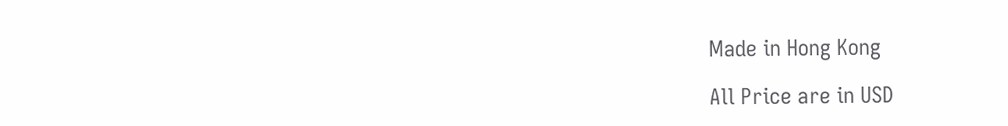Made in Hong Kong

All Price are in USD